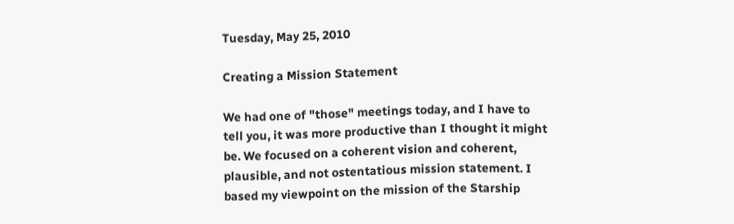Tuesday, May 25, 2010

Creating a Mission Statement

We had one of "those" meetings today, and I have to tell you, it was more productive than I thought it might be. We focused on a coherent vision and coherent, plausible, and not ostentatious mission statement. I based my viewpoint on the mission of the Starship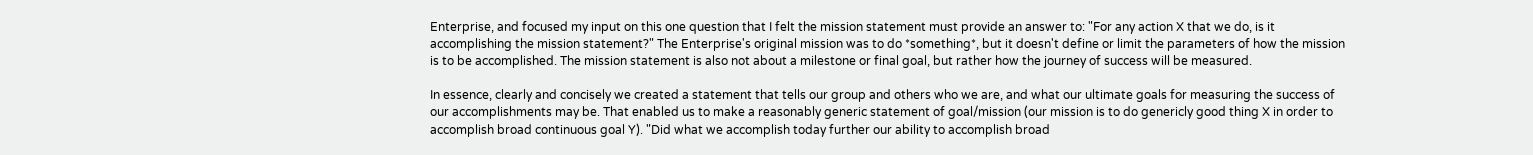Enterprise, and focused my input on this one question that I felt the mission statement must provide an answer to: "For any action X that we do, is it accomplishing the mission statement?" The Enterprise's original mission was to do *something*, but it doesn't define or limit the parameters of how the mission is to be accomplished. The mission statement is also not about a milestone or final goal, but rather how the journey of success will be measured.

In essence, clearly and concisely we created a statement that tells our group and others who we are, and what our ultimate goals for measuring the success of our accomplishments may be. That enabled us to make a reasonably generic statement of goal/mission (our mission is to do genericly good thing X in order to accomplish broad continuous goal Y). "Did what we accomplish today further our ability to accomplish broad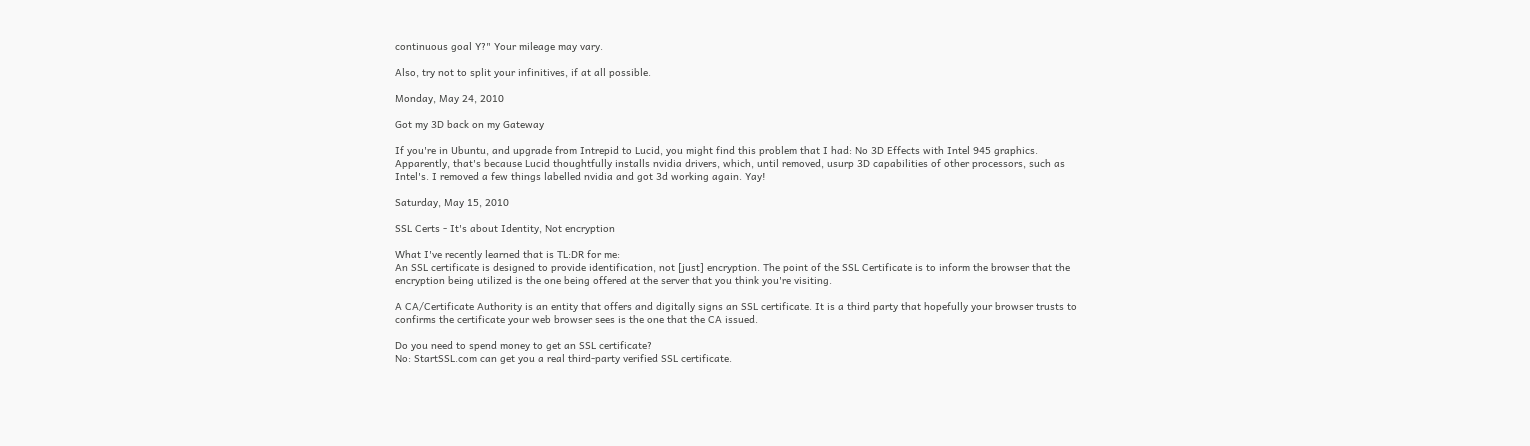continuous goal Y?" Your mileage may vary.

Also, try not to split your infinitives, if at all possible.

Monday, May 24, 2010

Got my 3D back on my Gateway

If you're in Ubuntu, and upgrade from Intrepid to Lucid, you might find this problem that I had: No 3D Effects with Intel 945 graphics. Apparently, that's because Lucid thoughtfully installs nvidia drivers, which, until removed, usurp 3D capabilities of other processors, such as Intel's. I removed a few things labelled nvidia and got 3d working again. Yay!

Saturday, May 15, 2010

SSL Certs - It's about Identity, Not encryption

What I've recently learned that is TL:DR for me:
An SSL certificate is designed to provide identification, not [just] encryption. The point of the SSL Certificate is to inform the browser that the encryption being utilized is the one being offered at the server that you think you're visiting.

A CA/Certificate Authority is an entity that offers and digitally signs an SSL certificate. It is a third party that hopefully your browser trusts to confirms the certificate your web browser sees is the one that the CA issued.

Do you need to spend money to get an SSL certificate?
No: StartSSL.com can get you a real third-party verified SSL certificate.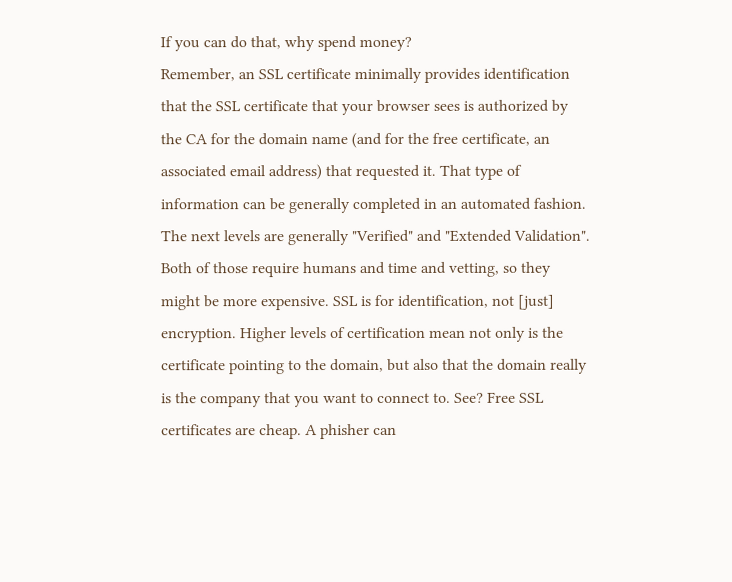If you can do that, why spend money?
Remember, an SSL certificate minimally provides identification that the SSL certificate that your browser sees is authorized by the CA for the domain name (and for the free certificate, an associated email address) that requested it. That type of information can be generally completed in an automated fashion. The next levels are generally "Verified" and "Extended Validation". Both of those require humans and time and vetting, so they might be more expensive. SSL is for identification, not [just] encryption. Higher levels of certification mean not only is the certificate pointing to the domain, but also that the domain really is the company that you want to connect to. See? Free SSL certificates are cheap. A phisher can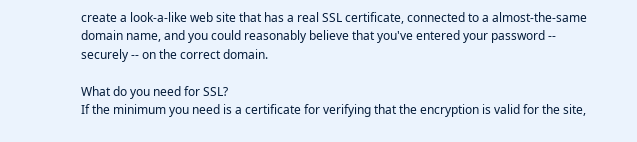create a look-a-like web site that has a real SSL certificate, connected to a almost-the-same domain name, and you could reasonably believe that you've entered your password -- securely -- on the correct domain.

What do you need for SSL?
If the minimum you need is a certificate for verifying that the encryption is valid for the site,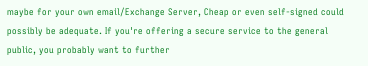maybe for your own email/Exchange Server, Cheap or even self-signed could possibly be adequate. If you're offering a secure service to the general public, you probably want to further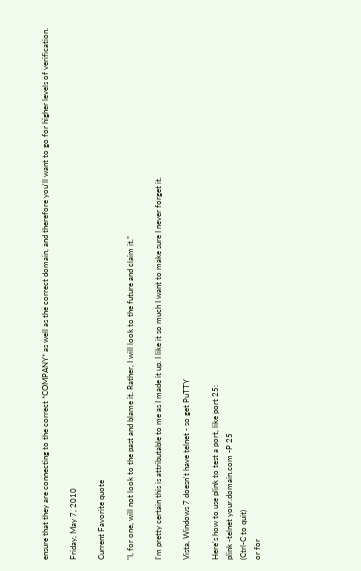ensure that they are connecting to the correct *COMPANY* as well as the correct domain, and therefore you'll want to go for higher levels of verification.

Friday, May 7, 2010

Current Favorite quote

"I, for one, will not look to the past and blame it. Rather, I will look to the future and claim it."

I'm pretty certain this is attributable to me as I made it up. I like it so much I want to make sure I never forget it.

Vista, Windows 7 doesn't have telnet - so get PuTTY

Here's how to use plink to test a port, like port 25:
plink -telnet your.domain.com -P 25
(Ctrl-C to quit)
or for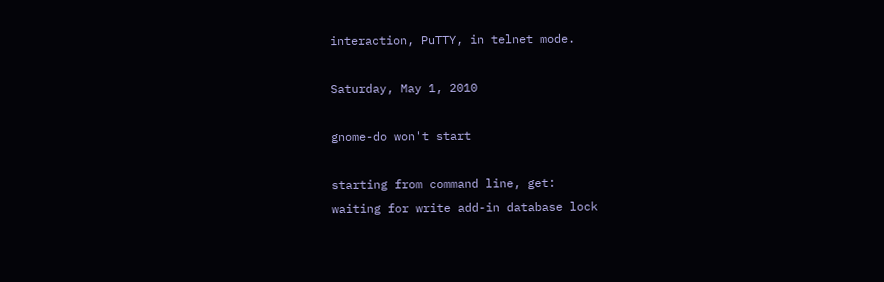interaction, PuTTY, in telnet mode.

Saturday, May 1, 2010

gnome-do won't start

starting from command line, get:
waiting for write add-in database lock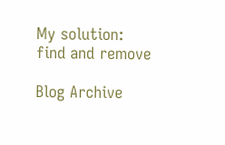My solution:
find and remove

Blog Archive